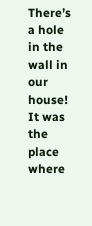There’s a hole in the wall in our house!
It was the place where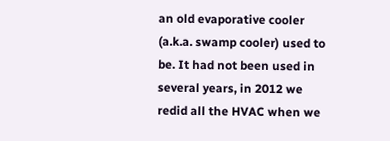an old evaporative cooler (a.k.a. swamp cooler) used to be. It had not been used in several years, in 2012 we redid all the HVAC when we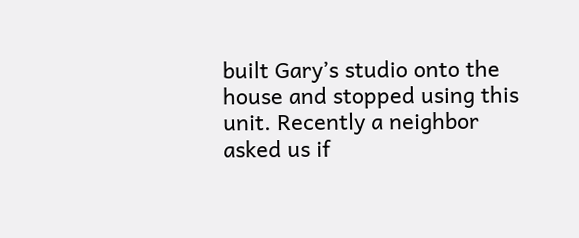built Gary’s studio onto the house and stopped using this unit. Recently a neighbor asked us if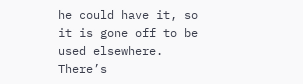he could have it, so it is gone off to be used elsewhere.
There’s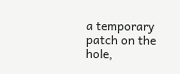a temporary patch on the hole,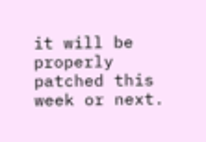it will be properly patched this week or next.